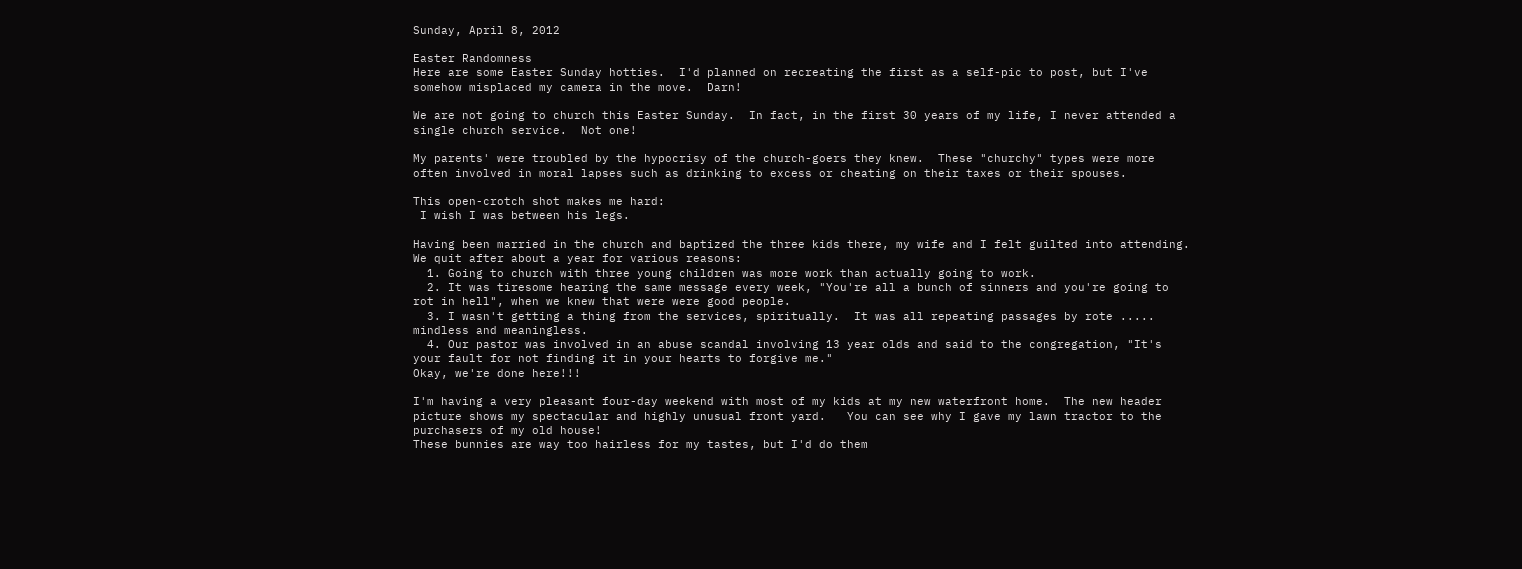Sunday, April 8, 2012

Easter Randomness
Here are some Easter Sunday hotties.  I'd planned on recreating the first as a self-pic to post, but I've somehow misplaced my camera in the move.  Darn!

We are not going to church this Easter Sunday.  In fact, in the first 30 years of my life, I never attended a single church service.  Not one!

My parents' were troubled by the hypocrisy of the church-goers they knew.  These "churchy" types were more often involved in moral lapses such as drinking to excess or cheating on their taxes or their spouses.

This open-crotch shot makes me hard:
 I wish I was between his legs.

Having been married in the church and baptized the three kids there, my wife and I felt guilted into attending.  We quit after about a year for various reasons:
  1. Going to church with three young children was more work than actually going to work.
  2. It was tiresome hearing the same message every week, "You're all a bunch of sinners and you're going to rot in hell", when we knew that were were good people.
  3. I wasn't getting a thing from the services, spiritually.  It was all repeating passages by rote ..... mindless and meaningless.
  4. Our pastor was involved in an abuse scandal involving 13 year olds and said to the congregation, "It's your fault for not finding it in your hearts to forgive me."
Okay, we're done here!!!

I'm having a very pleasant four-day weekend with most of my kids at my new waterfront home.  The new header picture shows my spectacular and highly unusual front yard.   You can see why I gave my lawn tractor to the purchasers of my old house!
These bunnies are way too hairless for my tastes, but I'd do them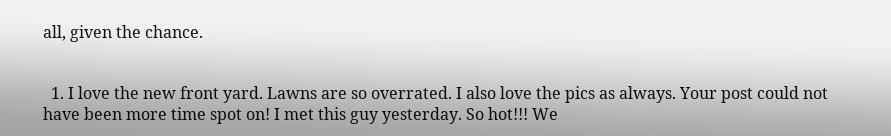all, given the chance.


  1. I love the new front yard. Lawns are so overrated. I also love the pics as always. Your post could not have been more time spot on! I met this guy yesterday. So hot!!! We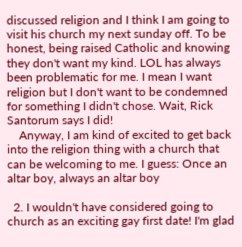discussed religion and I think I am going to visit his church my next sunday off. To be honest, being raised Catholic and knowing they don't want my kind. LOL has always been problematic for me. I mean I want religion but I don't want to be condemned for something I didn't chose. Wait, Rick Santorum says I did!
    Anyway, I am kind of excited to get back into the religion thing with a church that can be welcoming to me. I guess: Once an altar boy, always an altar boy

  2. I wouldn't have considered going to church as an exciting gay first date! I'm glad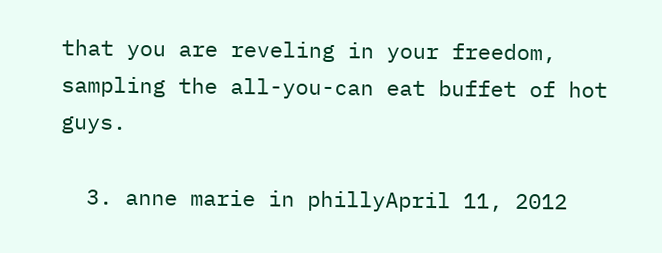that you are reveling in your freedom, sampling the all-you-can eat buffet of hot guys.

  3. anne marie in phillyApril 11, 2012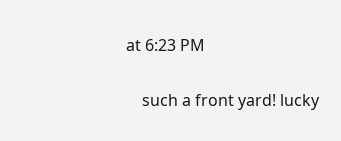at 6:23 PM

    such a front yard! lucky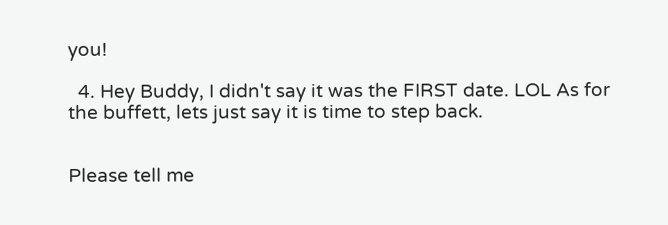you!

  4. Hey Buddy, I didn't say it was the FIRST date. LOL As for the buffett, lets just say it is time to step back.


Please tell me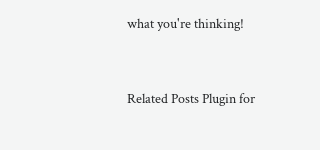what you're thinking!


Related Posts Plugin for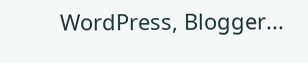WordPress, Blogger...